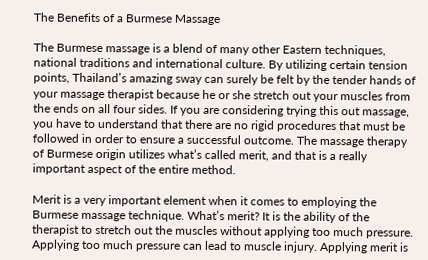The Benefits of a Burmese Massage

The Burmese massage is a blend of many other Eastern techniques, national traditions and international culture. By utilizing certain tension points, Thailand’s amazing sway can surely be felt by the tender hands of your massage therapist because he or she stretch out your muscles from the ends on all four sides. If you are considering trying this out massage, you have to understand that there are no rigid procedures that must be followed in order to ensure a successful outcome. The massage therapy of Burmese origin utilizes what’s called merit, and that is a really important aspect of the entire method.

Merit is a very important element when it comes to employing the Burmese massage technique. What’s merit? It is the ability of the therapist to stretch out the muscles without applying too much pressure. Applying too much pressure can lead to muscle injury. Applying merit is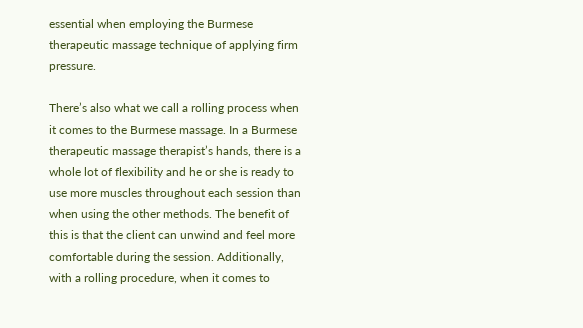essential when employing the Burmese therapeutic massage technique of applying firm pressure.

There’s also what we call a rolling process when it comes to the Burmese massage. In a Burmese therapeutic massage therapist’s hands, there is a whole lot of flexibility and he or she is ready to use more muscles throughout each session than when using the other methods. The benefit of this is that the client can unwind and feel more comfortable during the session. Additionally, with a rolling procedure, when it comes to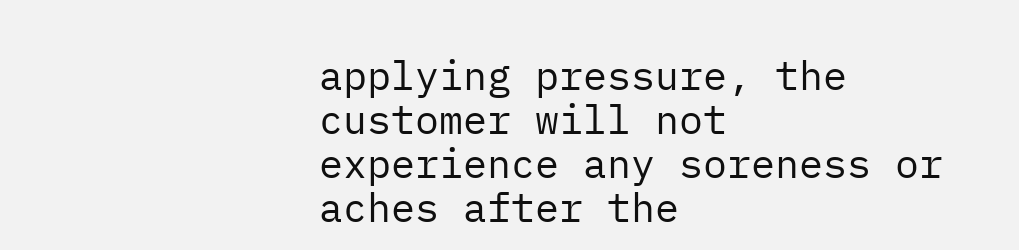applying pressure, the customer will not experience any soreness or aches after the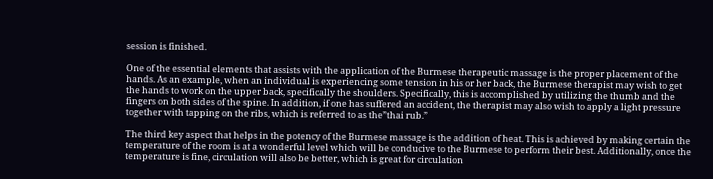session is finished.

One of the essential elements that assists with the application of the Burmese therapeutic massage is the proper placement of the hands. As an example, when an individual is experiencing some tension in his or her back, the Burmese therapist may wish to get the hands to work on the upper back, specifically the shoulders. Specifically, this is accomplished by utilizing the thumb and the fingers on both sides of the spine. In addition, if one has suffered an accident, the therapist may also wish to apply a light pressure together with tapping on the ribs, which is referred to as the”thai rub.”

The third key aspect that helps in the potency of the Burmese massage is the addition of heat. This is achieved by making certain the temperature of the room is at a wonderful level which will be conducive to the Burmese to perform their best. Additionally, once the temperature is fine, circulation will also be better, which is great for circulation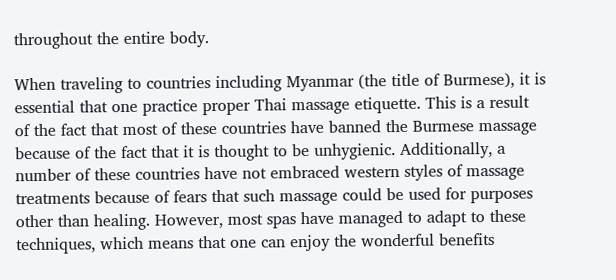throughout the entire body.

When traveling to countries including Myanmar (the title of Burmese), it is essential that one practice proper Thai massage etiquette. This is a result of the fact that most of these countries have banned the Burmese massage because of the fact that it is thought to be unhygienic. Additionally, a number of these countries have not embraced western styles of massage treatments because of fears that such massage could be used for purposes other than healing. However, most spas have managed to adapt to these techniques, which means that one can enjoy the wonderful benefits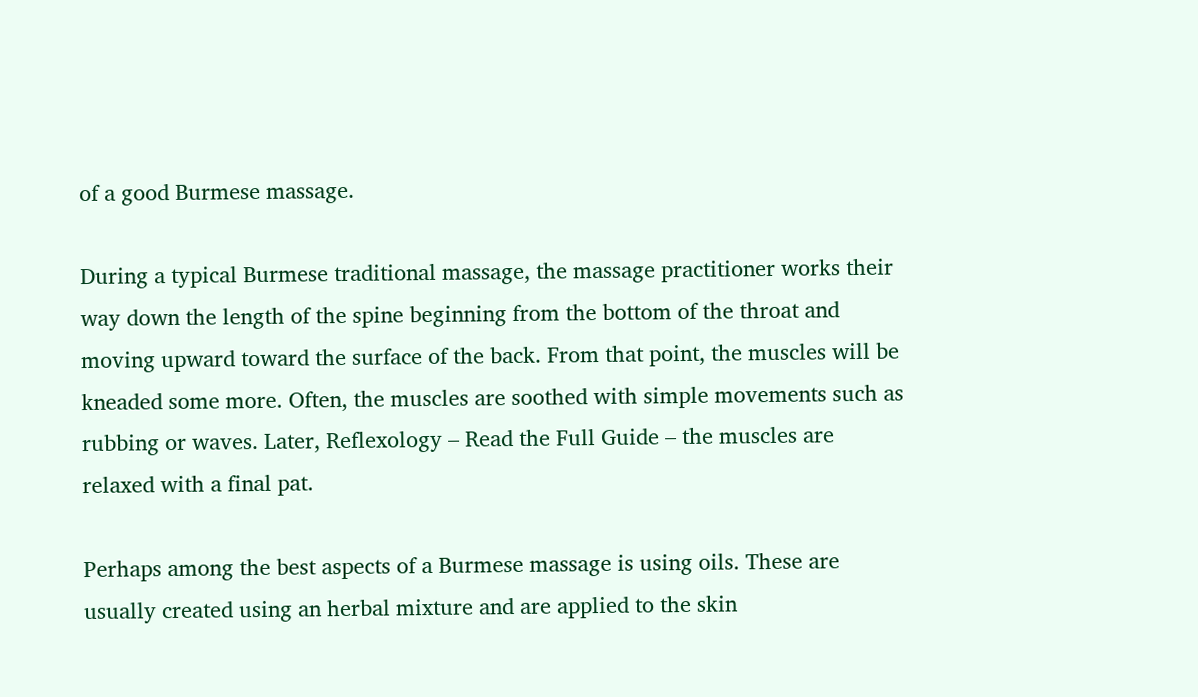of a good Burmese massage.

During a typical Burmese traditional massage, the massage practitioner works their way down the length of the spine beginning from the bottom of the throat and moving upward toward the surface of the back. From that point, the muscles will be kneaded some more. Often, the muscles are soothed with simple movements such as rubbing or waves. Later, Reflexology – Read the Full Guide – the muscles are relaxed with a final pat.

Perhaps among the best aspects of a Burmese massage is using oils. These are usually created using an herbal mixture and are applied to the skin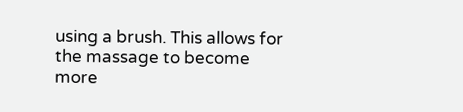using a brush. This allows for the massage to become more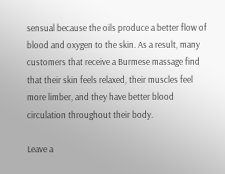sensual because the oils produce a better flow of blood and oxygen to the skin. As a result, many customers that receive a Burmese massage find that their skin feels relaxed, their muscles feel more limber, and they have better blood circulation throughout their body.

Leave a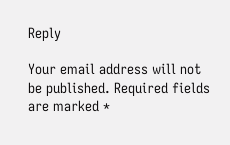Reply

Your email address will not be published. Required fields are marked *